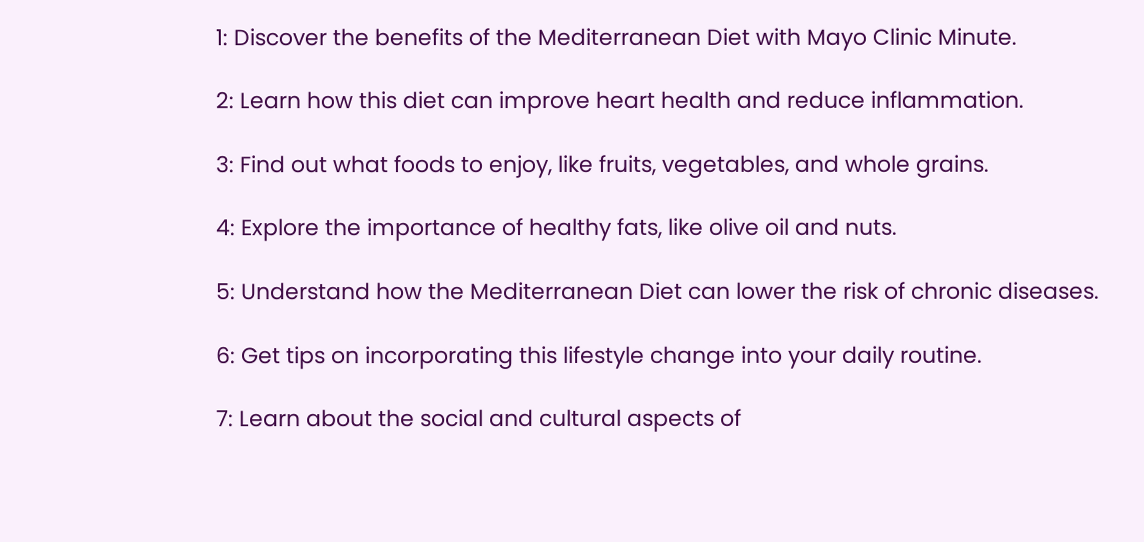1: Discover the benefits of the Mediterranean Diet with Mayo Clinic Minute.

2: Learn how this diet can improve heart health and reduce inflammation.

3: Find out what foods to enjoy, like fruits, vegetables, and whole grains.

4: Explore the importance of healthy fats, like olive oil and nuts.

5: Understand how the Mediterranean Diet can lower the risk of chronic diseases.

6: Get tips on incorporating this lifestyle change into your daily routine.

7: Learn about the social and cultural aspects of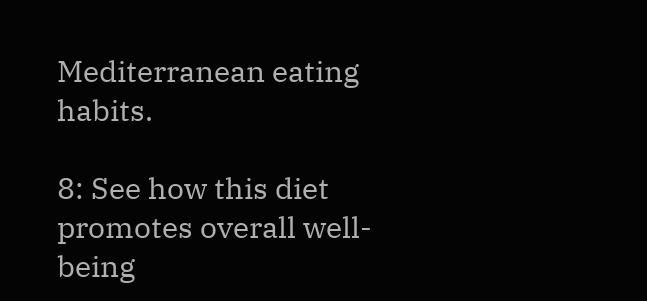Mediterranean eating habits.

8: See how this diet promotes overall well-being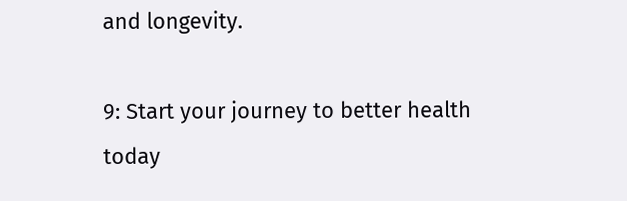and longevity.

9: Start your journey to better health today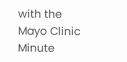with the Mayo Clinic Minute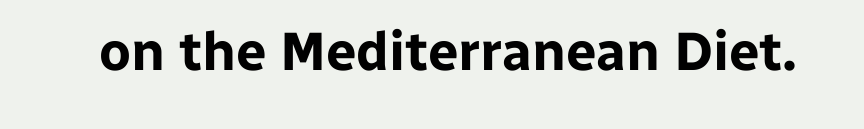on the Mediterranean Diet.